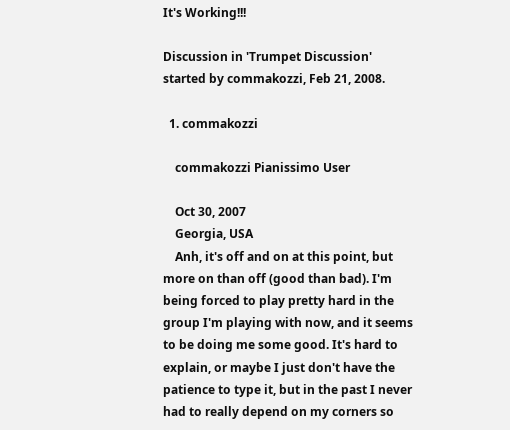It's Working!!!

Discussion in 'Trumpet Discussion' started by commakozzi, Feb 21, 2008.

  1. commakozzi

    commakozzi Pianissimo User

    Oct 30, 2007
    Georgia, USA
    Anh, it's off and on at this point, but more on than off (good than bad). I'm being forced to play pretty hard in the group I'm playing with now, and it seems to be doing me some good. It's hard to explain, or maybe I just don't have the patience to type it, but in the past I never had to really depend on my corners so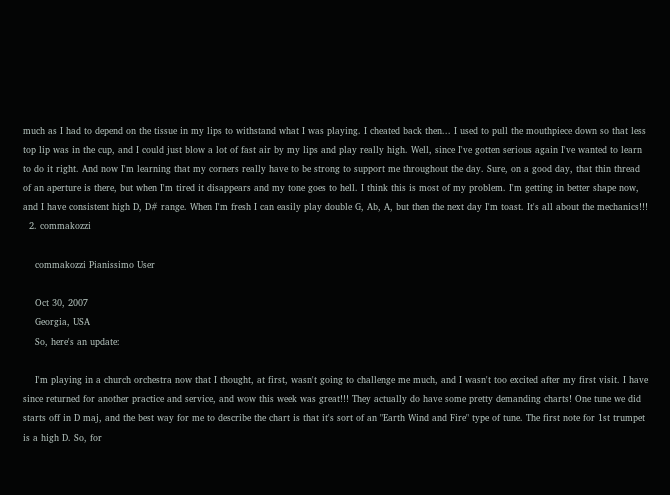much as I had to depend on the tissue in my lips to withstand what I was playing. I cheated back then... I used to pull the mouthpiece down so that less top lip was in the cup, and I could just blow a lot of fast air by my lips and play really high. Well, since I've gotten serious again I've wanted to learn to do it right. And now I'm learning that my corners really have to be strong to support me throughout the day. Sure, on a good day, that thin thread of an aperture is there, but when I'm tired it disappears and my tone goes to hell. I think this is most of my problem. I'm getting in better shape now, and I have consistent high D, D# range. When I'm fresh I can easily play double G, Ab, A, but then the next day I'm toast. It's all about the mechanics!!!
  2. commakozzi

    commakozzi Pianissimo User

    Oct 30, 2007
    Georgia, USA
    So, here's an update:

    I'm playing in a church orchestra now that I thought, at first, wasn't going to challenge me much, and I wasn't too excited after my first visit. I have since returned for another practice and service, and wow this week was great!!! They actually do have some pretty demanding charts! One tune we did starts off in D maj, and the best way for me to describe the chart is that it's sort of an "Earth Wind and Fire" type of tune. The first note for 1st trumpet is a high D. So, for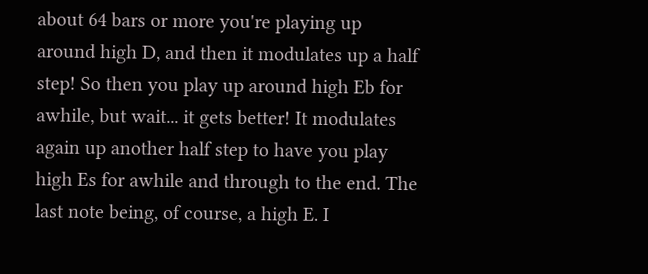about 64 bars or more you're playing up around high D, and then it modulates up a half step! So then you play up around high Eb for awhile, but wait... it gets better! It modulates again up another half step to have you play high Es for awhile and through to the end. The last note being, of course, a high E. I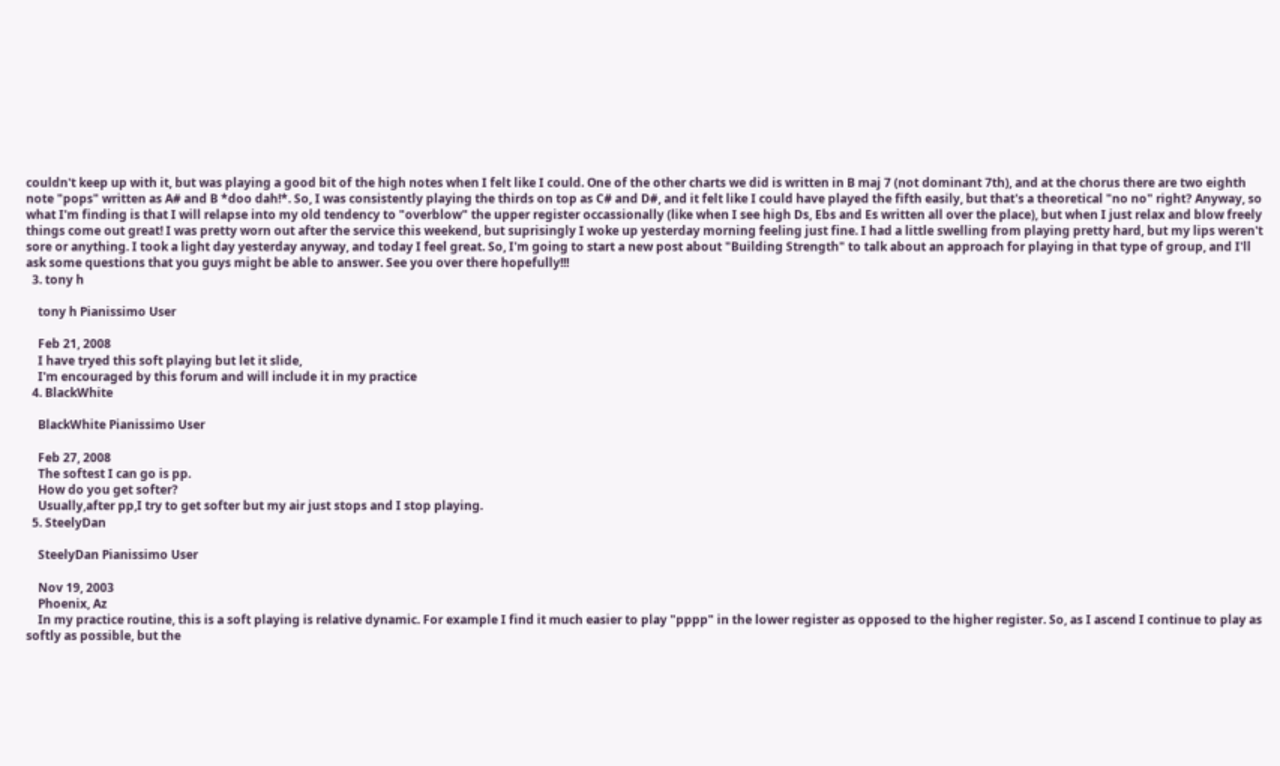couldn't keep up with it, but was playing a good bit of the high notes when I felt like I could. One of the other charts we did is written in B maj 7 (not dominant 7th), and at the chorus there are two eighth note "pops" written as A# and B *doo dah!*. So, I was consistently playing the thirds on top as C# and D#, and it felt like I could have played the fifth easily, but that's a theoretical "no no" right? Anyway, so what I'm finding is that I will relapse into my old tendency to "overblow" the upper register occassionally (like when I see high Ds, Ebs and Es written all over the place), but when I just relax and blow freely things come out great! I was pretty worn out after the service this weekend, but suprisingly I woke up yesterday morning feeling just fine. I had a little swelling from playing pretty hard, but my lips weren't sore or anything. I took a light day yesterday anyway, and today I feel great. So, I'm going to start a new post about "Building Strength" to talk about an approach for playing in that type of group, and I'll ask some questions that you guys might be able to answer. See you over there hopefully!!!
  3. tony h

    tony h Pianissimo User

    Feb 21, 2008
    I have tryed this soft playing but let it slide,
    I'm encouraged by this forum and will include it in my practice
  4. BlackWhite

    BlackWhite Pianissimo User

    Feb 27, 2008
    The softest I can go is pp.
    How do you get softer?
    Usually,after pp,I try to get softer but my air just stops and I stop playing.
  5. SteelyDan

    SteelyDan Pianissimo User

    Nov 19, 2003
    Phoenix, Az
    In my practice routine, this is a soft playing is relative dynamic. For example I find it much easier to play "pppp" in the lower register as opposed to the higher register. So, as I ascend I continue to play as softly as possible, but the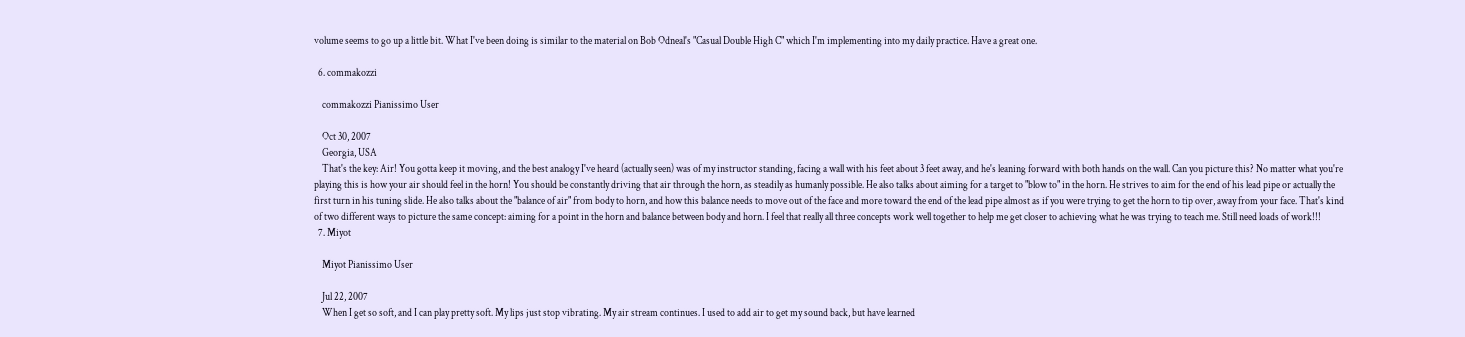volume seems to go up a little bit. What I've been doing is similar to the material on Bob Odneal's "Casual Double High C" which I'm implementing into my daily practice. Have a great one.

  6. commakozzi

    commakozzi Pianissimo User

    Oct 30, 2007
    Georgia, USA
    That's the key: Air! You gotta keep it moving, and the best analogy I've heard (actually seen) was of my instructor standing, facing a wall with his feet about 3 feet away, and he's leaning forward with both hands on the wall. Can you picture this? No matter what you're playing this is how your air should feel in the horn! You should be constantly driving that air through the horn, as steadily as humanly possible. He also talks about aiming for a target to "blow to" in the horn. He strives to aim for the end of his lead pipe or actually the first turn in his tuning slide. He also talks about the "balance of air" from body to horn, and how this balance needs to move out of the face and more toward the end of the lead pipe almost as if you were trying to get the horn to tip over, away from your face. That's kind of two different ways to picture the same concept: aiming for a point in the horn and balance between body and horn. I feel that really all three concepts work well together to help me get closer to achieving what he was trying to teach me. Still need loads of work!!!
  7. Miyot

    Miyot Pianissimo User

    Jul 22, 2007
    When I get so soft, and I can play pretty soft. My lips just stop vibrating. My air stream continues. I used to add air to get my sound back, but have learned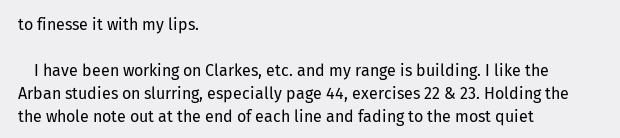to finesse it with my lips.

    I have been working on Clarkes, etc. and my range is building. I like the Arban studies on slurring, especially page 44, exercises 22 & 23. Holding the the whole note out at the end of each line and fading to the most quiet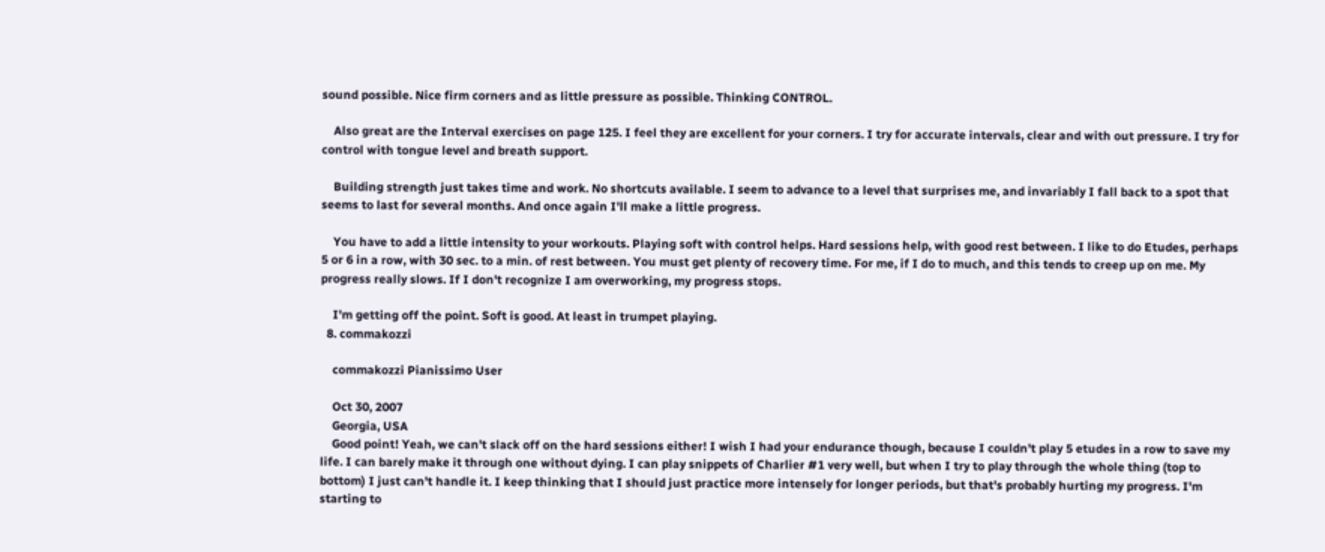sound possible. Nice firm corners and as little pressure as possible. Thinking CONTROL.

    Also great are the Interval exercises on page 125. I feel they are excellent for your corners. I try for accurate intervals, clear and with out pressure. I try for control with tongue level and breath support.

    Building strength just takes time and work. No shortcuts available. I seem to advance to a level that surprises me, and invariably I fall back to a spot that seems to last for several months. And once again I'll make a little progress.

    You have to add a little intensity to your workouts. Playing soft with control helps. Hard sessions help, with good rest between. I like to do Etudes, perhaps 5 or 6 in a row, with 30 sec. to a min. of rest between. You must get plenty of recovery time. For me, if I do to much, and this tends to creep up on me. My progress really slows. If I don't recognize I am overworking, my progress stops.

    I'm getting off the point. Soft is good. At least in trumpet playing.
  8. commakozzi

    commakozzi Pianissimo User

    Oct 30, 2007
    Georgia, USA
    Good point! Yeah, we can't slack off on the hard sessions either! I wish I had your endurance though, because I couldn't play 5 etudes in a row to save my life. I can barely make it through one without dying. I can play snippets of Charlier #1 very well, but when I try to play through the whole thing (top to bottom) I just can't handle it. I keep thinking that I should just practice more intensely for longer periods, but that's probably hurting my progress. I'm starting to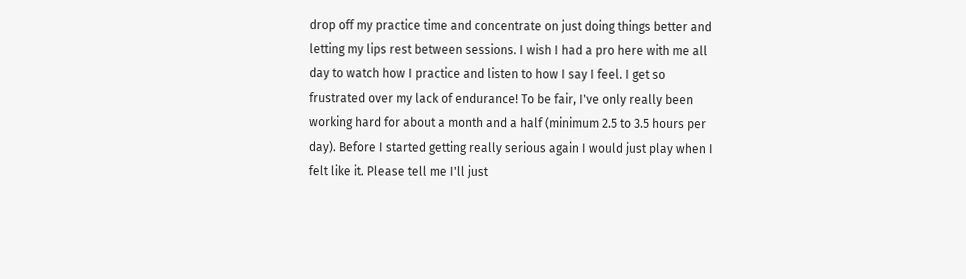drop off my practice time and concentrate on just doing things better and letting my lips rest between sessions. I wish I had a pro here with me all day to watch how I practice and listen to how I say I feel. I get so frustrated over my lack of endurance! To be fair, I've only really been working hard for about a month and a half (minimum 2.5 to 3.5 hours per day). Before I started getting really serious again I would just play when I felt like it. Please tell me I'll just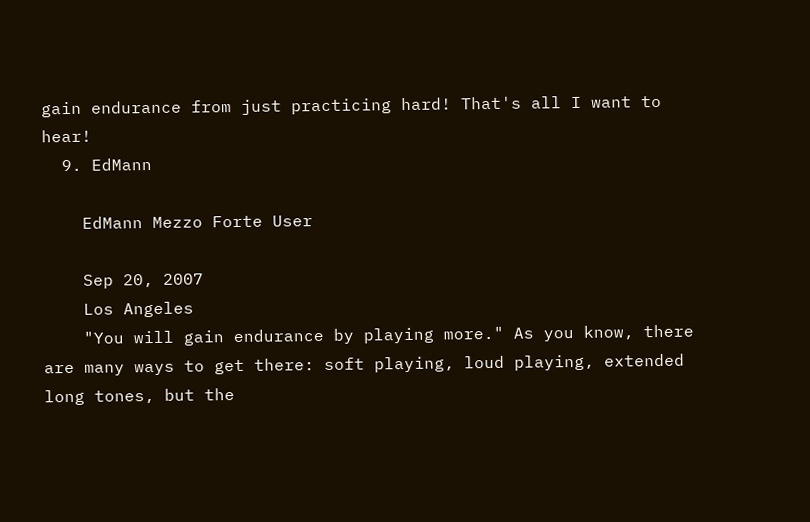gain endurance from just practicing hard! That's all I want to hear!
  9. EdMann

    EdMann Mezzo Forte User

    Sep 20, 2007
    Los Angeles
    "You will gain endurance by playing more." As you know, there are many ways to get there: soft playing, loud playing, extended long tones, but the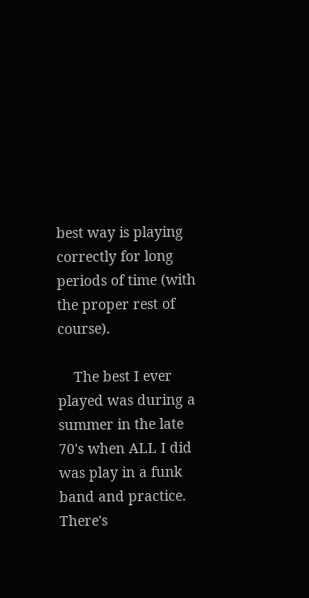best way is playing correctly for long periods of time (with the proper rest of course).

    The best I ever played was during a summer in the late 70's when ALL I did was play in a funk band and practice. There's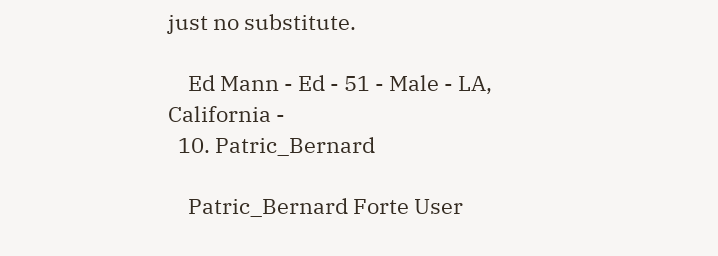just no substitute.

    Ed Mann - Ed - 51 - Male - LA, California -
  10. Patric_Bernard

    Patric_Bernard Forte User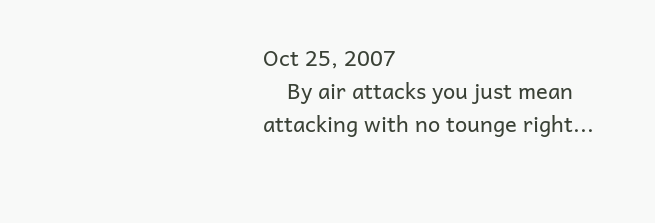Oct 25, 2007
    By air attacks you just mean attacking with no tounge right...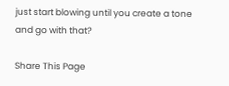just start blowing until you create a tone and go with that?

Share This Page